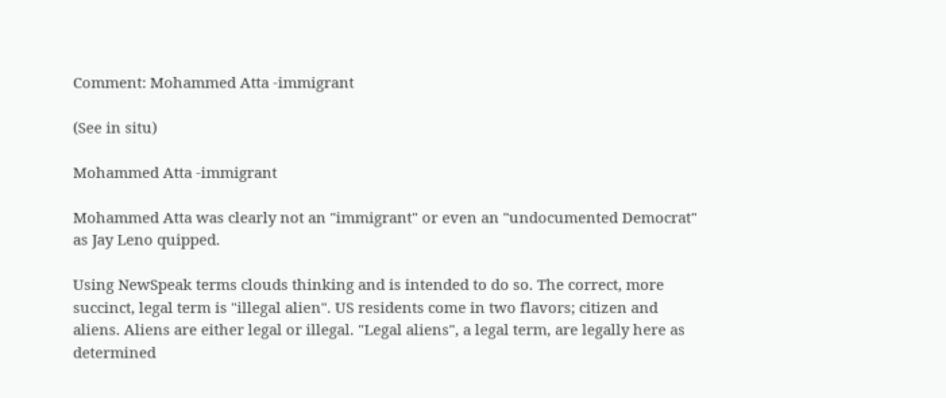Comment: Mohammed Atta -immigrant

(See in situ)

Mohammed Atta -immigrant

Mohammed Atta was clearly not an "immigrant" or even an "undocumented Democrat" as Jay Leno quipped.

Using NewSpeak terms clouds thinking and is intended to do so. The correct, more succinct, legal term is "illegal alien". US residents come in two flavors; citizen and aliens. Aliens are either legal or illegal. "Legal aliens", a legal term, are legally here as determined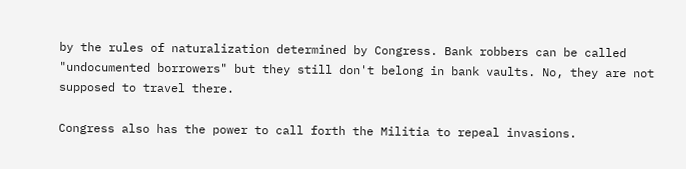by the rules of naturalization determined by Congress. Bank robbers can be called "undocumented borrowers" but they still don't belong in bank vaults. No, they are not supposed to travel there.

Congress also has the power to call forth the Militia to repeal invasions.